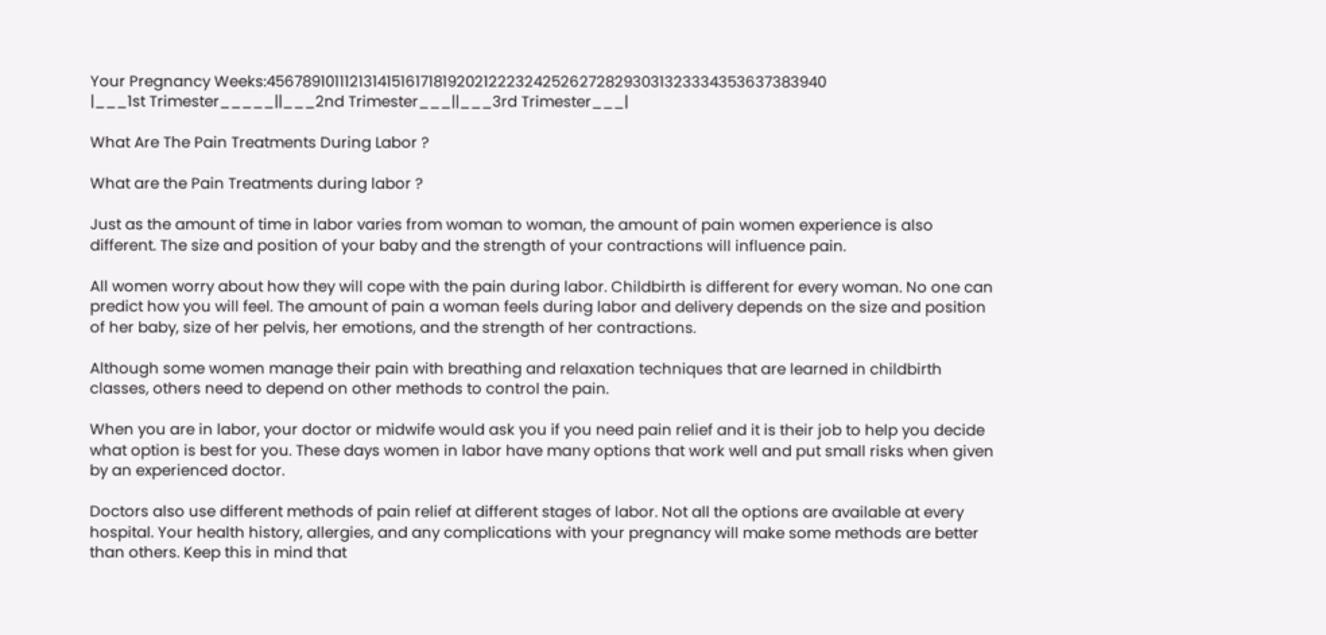Your Pregnancy Weeks:45678910111213141516171819202122232425262728293031323334353637383940
|___1st Trimester_____||___2nd Trimester___||___3rd Trimester___|

What Are The Pain Treatments During Labor ?

What are the Pain Treatments during labor ?

Just as the amount of time in labor varies from woman to woman, the amount of pain women experience is also different. The size and position of your baby and the strength of your contractions will influence pain.

All women worry about how they will cope with the pain during labor. Childbirth is different for every woman. No one can predict how you will feel. The amount of pain a woman feels during labor and delivery depends on the size and position of her baby, size of her pelvis, her emotions, and the strength of her contractions.

Although some women manage their pain with breathing and relaxation techniques that are learned in childbirth classes, others need to depend on other methods to control the pain.

When you are in labor, your doctor or midwife would ask you if you need pain relief and it is their job to help you decide what option is best for you. These days women in labor have many options that work well and put small risks when given by an experienced doctor.

Doctors also use different methods of pain relief at different stages of labor. Not all the options are available at every hospital. Your health history, allergies, and any complications with your pregnancy will make some methods are better than others. Keep this in mind that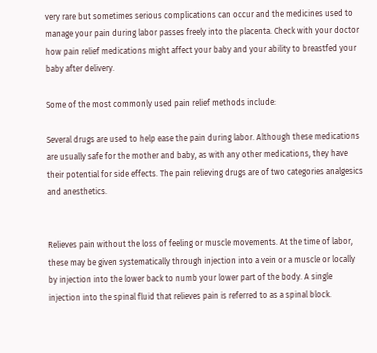very rare but sometimes serious complications can occur and the medicines used to manage your pain during labor passes freely into the placenta. Check with your doctor how pain relief medications might affect your baby and your ability to breastfed your baby after delivery.

Some of the most commonly used pain relief methods include:

Several drugs are used to help ease the pain during labor. Although these medications are usually safe for the mother and baby, as with any other medications, they have their potential for side effects. The pain relieving drugs are of two categories analgesics and anesthetics.


Relieves pain without the loss of feeling or muscle movements. At the time of labor, these may be given systematically through injection into a vein or a muscle or locally by injection into the lower back to numb your lower part of the body. A single injection into the spinal fluid that relieves pain is referred to as a spinal block.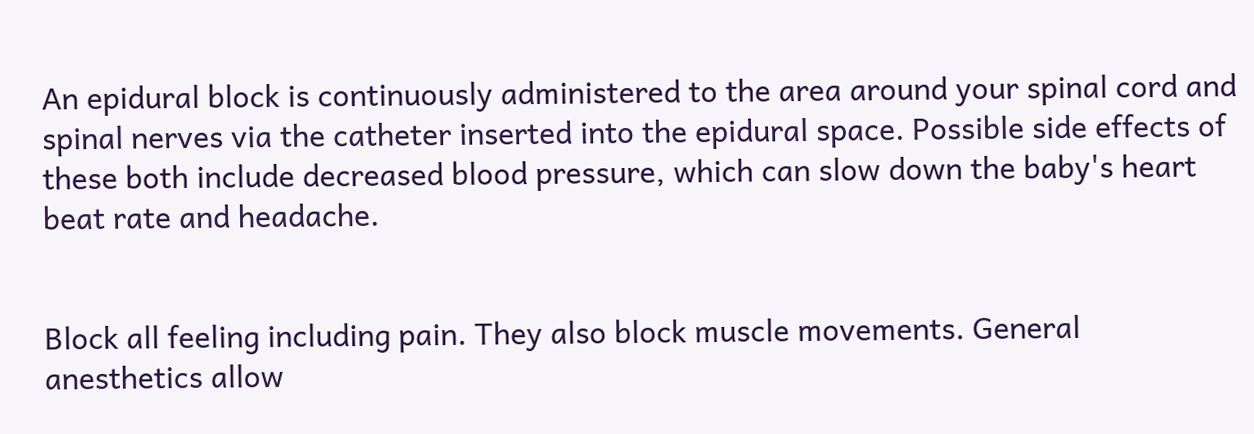An epidural block is continuously administered to the area around your spinal cord and spinal nerves via the catheter inserted into the epidural space. Possible side effects of these both include decreased blood pressure, which can slow down the baby's heart beat rate and headache.


Block all feeling including pain. They also block muscle movements. General anesthetics allow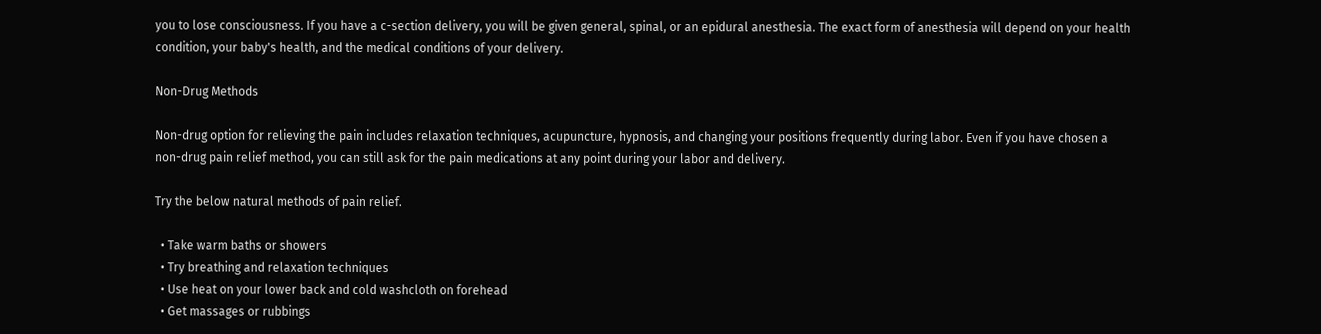you to lose consciousness. If you have a c-section delivery, you will be given general, spinal, or an epidural anesthesia. The exact form of anesthesia will depend on your health condition, your baby's health, and the medical conditions of your delivery.

Non-Drug Methods

Non-drug option for relieving the pain includes relaxation techniques, acupuncture, hypnosis, and changing your positions frequently during labor. Even if you have chosen a non-drug pain relief method, you can still ask for the pain medications at any point during your labor and delivery.

Try the below natural methods of pain relief.

  • Take warm baths or showers
  • Try breathing and relaxation techniques
  • Use heat on your lower back and cold washcloth on forehead
  • Get massages or rubbings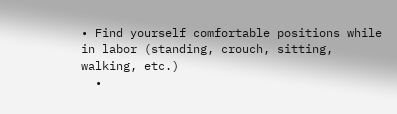• Find yourself comfortable positions while in labor (standing, crouch, sitting, walking, etc.)
  •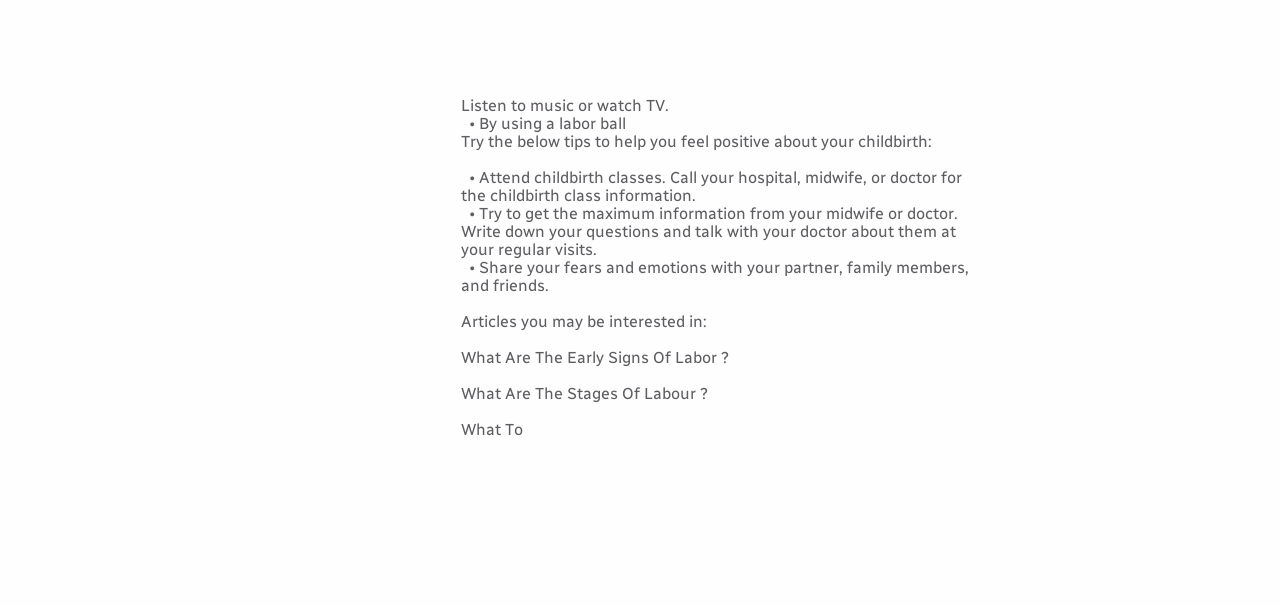Listen to music or watch TV.
  • By using a labor ball
Try the below tips to help you feel positive about your childbirth:

  • Attend childbirth classes. Call your hospital, midwife, or doctor for the childbirth class information.
  • Try to get the maximum information from your midwife or doctor. Write down your questions and talk with your doctor about them at your regular visits.
  • Share your fears and emotions with your partner, family members, and friends.

Articles you may be interested in:

What Are The Early Signs Of Labor ?

What Are The Stages Of Labour ?

What To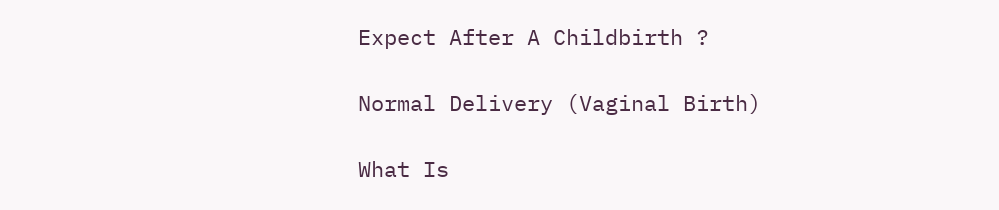Expect After A Childbirth ?

Normal Delivery (Vaginal Birth)

What Is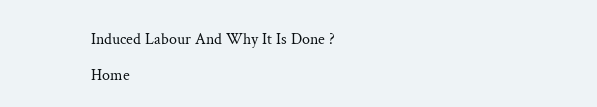Induced Labour And Why It Is Done ?

Home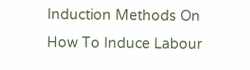Induction Methods On How To Induce Labour